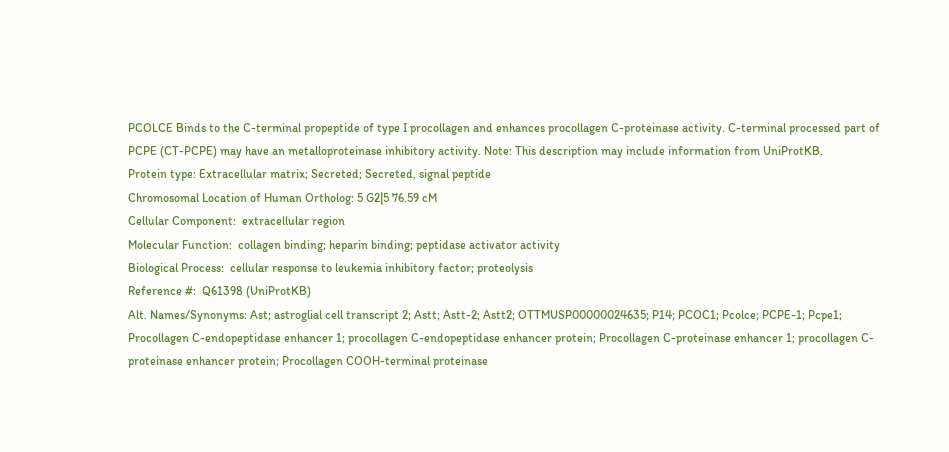PCOLCE Binds to the C-terminal propeptide of type I procollagen and enhances procollagen C-proteinase activity. C-terminal processed part of PCPE (CT-PCPE) may have an metalloproteinase inhibitory activity. Note: This description may include information from UniProtKB.
Protein type: Extracellular matrix; Secreted; Secreted, signal peptide
Chromosomal Location of Human Ortholog: 5 G2|5 76.59 cM
Cellular Component:  extracellular region
Molecular Function:  collagen binding; heparin binding; peptidase activator activity
Biological Process:  cellular response to leukemia inhibitory factor; proteolysis
Reference #:  Q61398 (UniProtKB)
Alt. Names/Synonyms: Ast; astroglial cell transcript 2; Astt; Astt-2; Astt2; OTTMUSP00000024635; P14; PCOC1; Pcolce; PCPE-1; Pcpe1; Procollagen C-endopeptidase enhancer 1; procollagen C-endopeptidase enhancer protein; Procollagen C-proteinase enhancer 1; procollagen C-proteinase enhancer protein; Procollagen COOH-terminal proteinase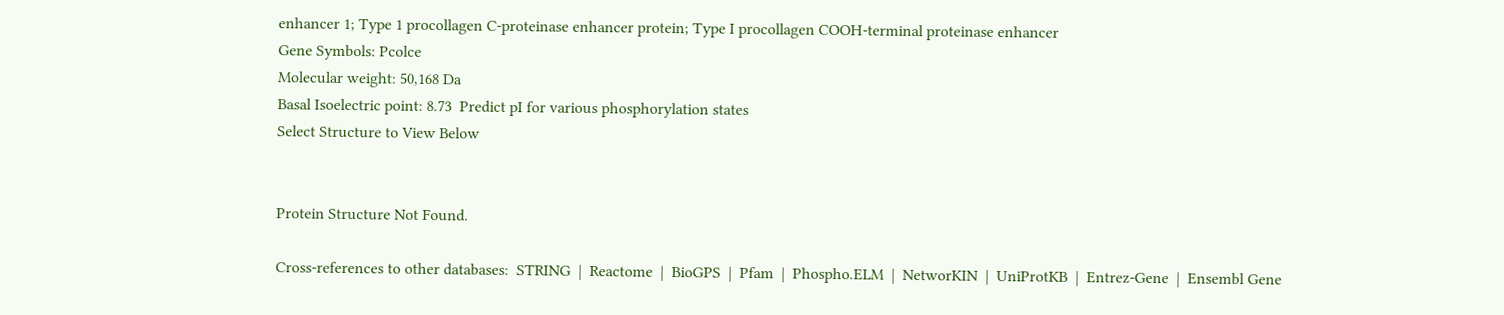enhancer 1; Type 1 procollagen C-proteinase enhancer protein; Type I procollagen COOH-terminal proteinase enhancer
Gene Symbols: Pcolce
Molecular weight: 50,168 Da
Basal Isoelectric point: 8.73  Predict pI for various phosphorylation states
Select Structure to View Below


Protein Structure Not Found.

Cross-references to other databases:  STRING  |  Reactome  |  BioGPS  |  Pfam  |  Phospho.ELM  |  NetworKIN  |  UniProtKB  |  Entrez-Gene  |  Ensembl Gene